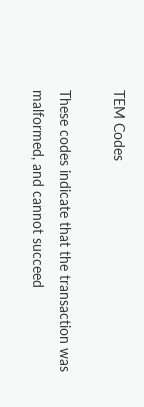TEM Codes

These codes indicate that the transaction was malformed, and cannot succeed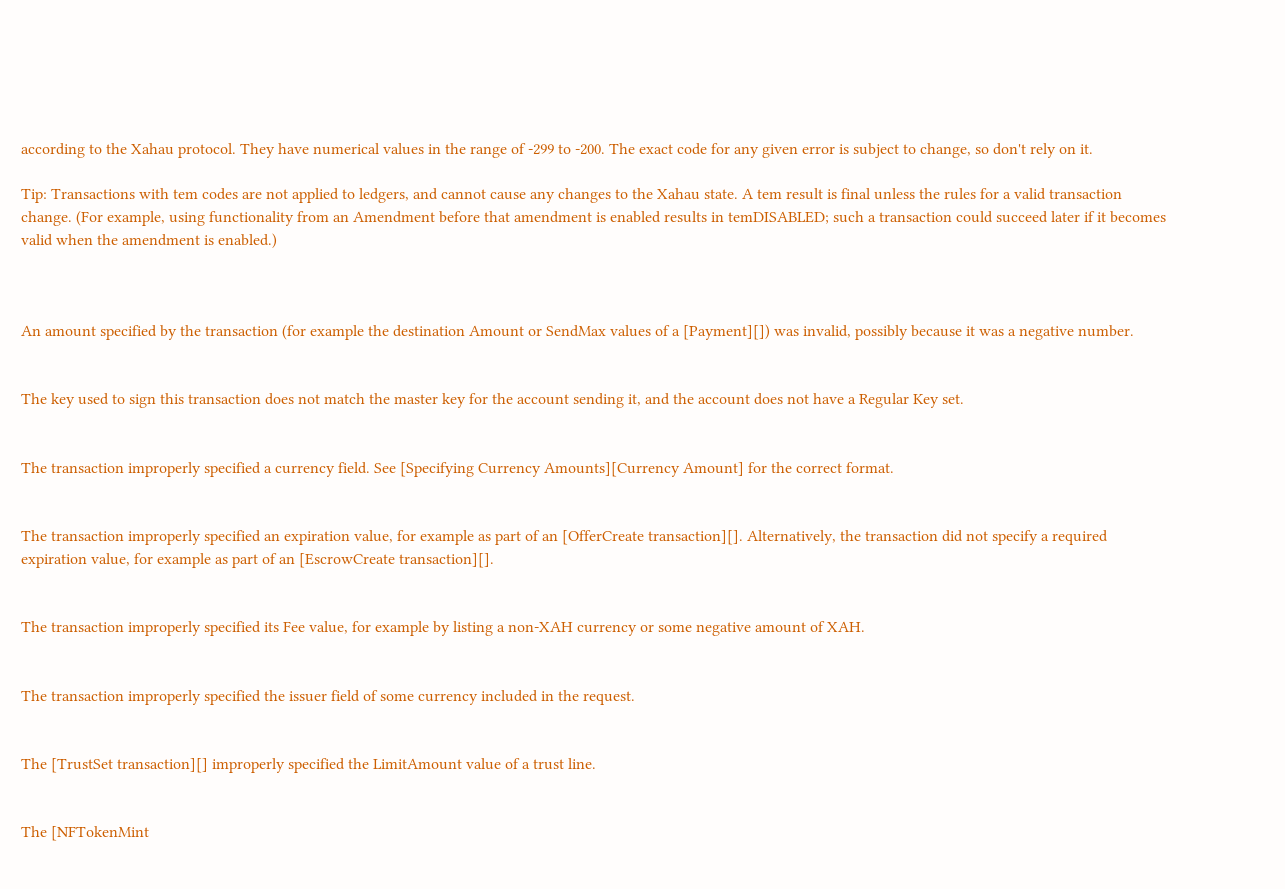according to the Xahau protocol. They have numerical values in the range of -299 to -200. The exact code for any given error is subject to change, so don't rely on it.

Tip: Transactions with tem codes are not applied to ledgers, and cannot cause any changes to the Xahau state. A tem result is final unless the rules for a valid transaction change. (For example, using functionality from an Amendment before that amendment is enabled results in temDISABLED; such a transaction could succeed later if it becomes valid when the amendment is enabled.)



An amount specified by the transaction (for example the destination Amount or SendMax values of a [Payment][]) was invalid, possibly because it was a negative number.


The key used to sign this transaction does not match the master key for the account sending it, and the account does not have a Regular Key set.


The transaction improperly specified a currency field. See [Specifying Currency Amounts][Currency Amount] for the correct format.


The transaction improperly specified an expiration value, for example as part of an [OfferCreate transaction][]. Alternatively, the transaction did not specify a required expiration value, for example as part of an [EscrowCreate transaction][].


The transaction improperly specified its Fee value, for example by listing a non-XAH currency or some negative amount of XAH.


The transaction improperly specified the issuer field of some currency included in the request.


The [TrustSet transaction][] improperly specified the LimitAmount value of a trust line.


The [NFTokenMint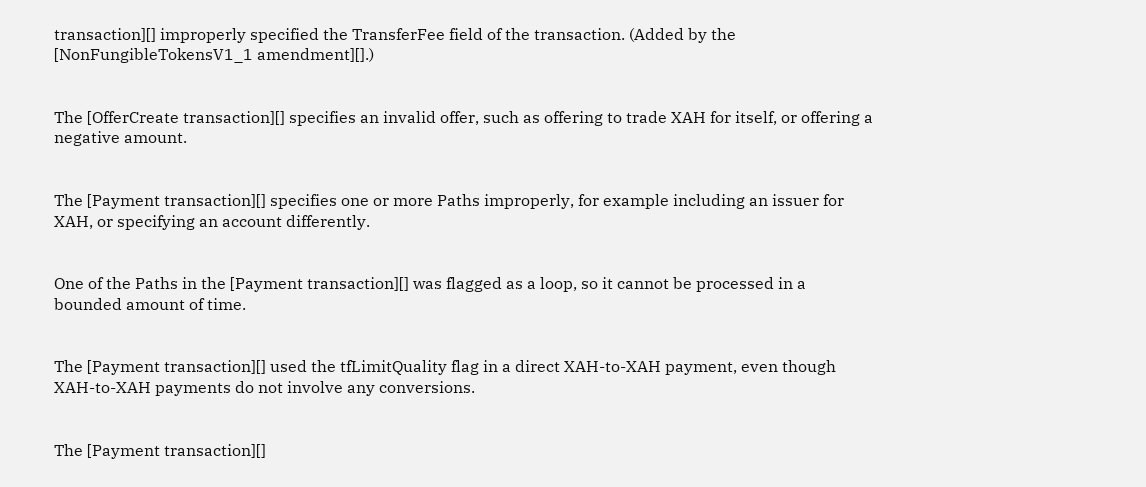transaction][] improperly specified the TransferFee field of the transaction. (Added by the [NonFungibleTokensV1_1 amendment][].)


The [OfferCreate transaction][] specifies an invalid offer, such as offering to trade XAH for itself, or offering a negative amount.


The [Payment transaction][] specifies one or more Paths improperly, for example including an issuer for XAH, or specifying an account differently.


One of the Paths in the [Payment transaction][] was flagged as a loop, so it cannot be processed in a bounded amount of time.


The [Payment transaction][] used the tfLimitQuality flag in a direct XAH-to-XAH payment, even though XAH-to-XAH payments do not involve any conversions.


The [Payment transaction][]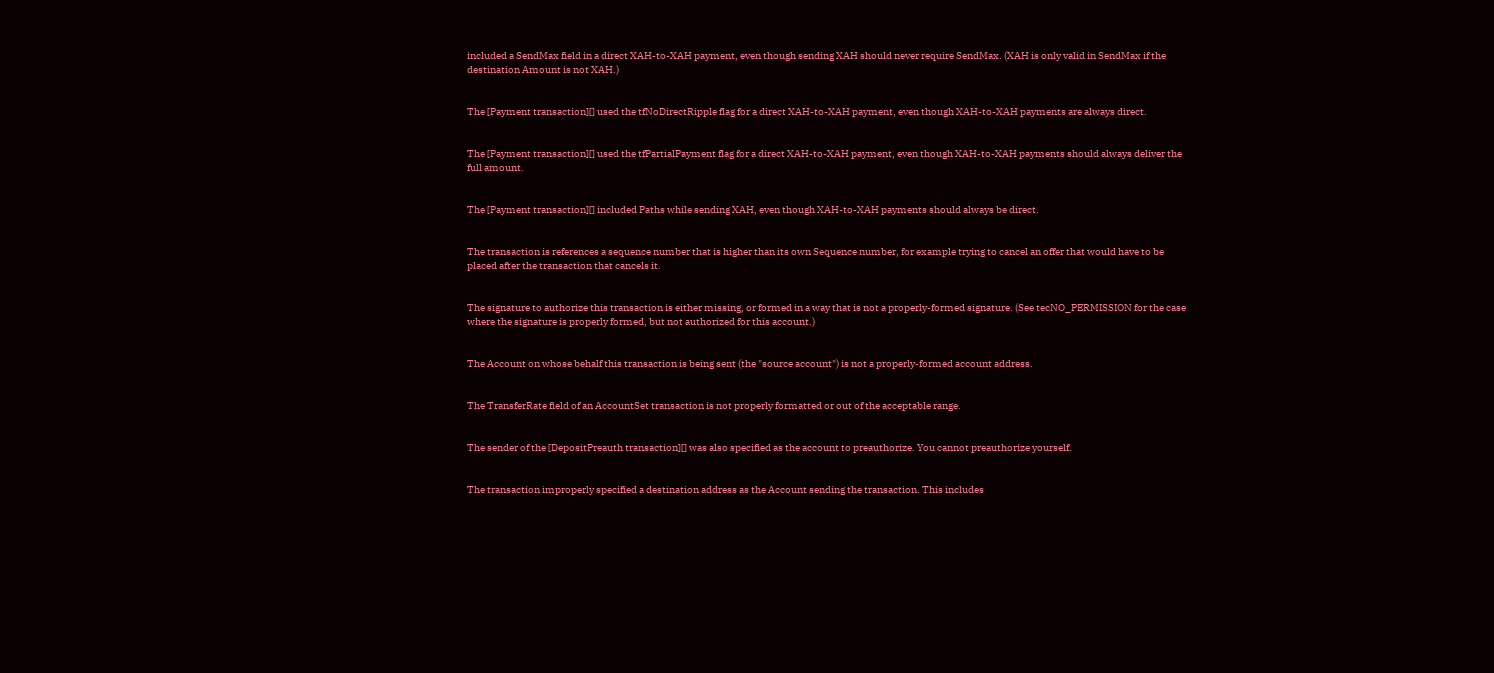included a SendMax field in a direct XAH-to-XAH payment, even though sending XAH should never require SendMax. (XAH is only valid in SendMax if the destination Amount is not XAH.)


The [Payment transaction][] used the tfNoDirectRipple flag for a direct XAH-to-XAH payment, even though XAH-to-XAH payments are always direct.


The [Payment transaction][] used the tfPartialPayment flag for a direct XAH-to-XAH payment, even though XAH-to-XAH payments should always deliver the full amount.


The [Payment transaction][] included Paths while sending XAH, even though XAH-to-XAH payments should always be direct.


The transaction is references a sequence number that is higher than its own Sequence number, for example trying to cancel an offer that would have to be placed after the transaction that cancels it.


The signature to authorize this transaction is either missing, or formed in a way that is not a properly-formed signature. (See tecNO_PERMISSION for the case where the signature is properly formed, but not authorized for this account.)


The Account on whose behalf this transaction is being sent (the "source account") is not a properly-formed account address.


The TransferRate field of an AccountSet transaction is not properly formatted or out of the acceptable range.


The sender of the [DepositPreauth transaction][] was also specified as the account to preauthorize. You cannot preauthorize yourself.


The transaction improperly specified a destination address as the Account sending the transaction. This includes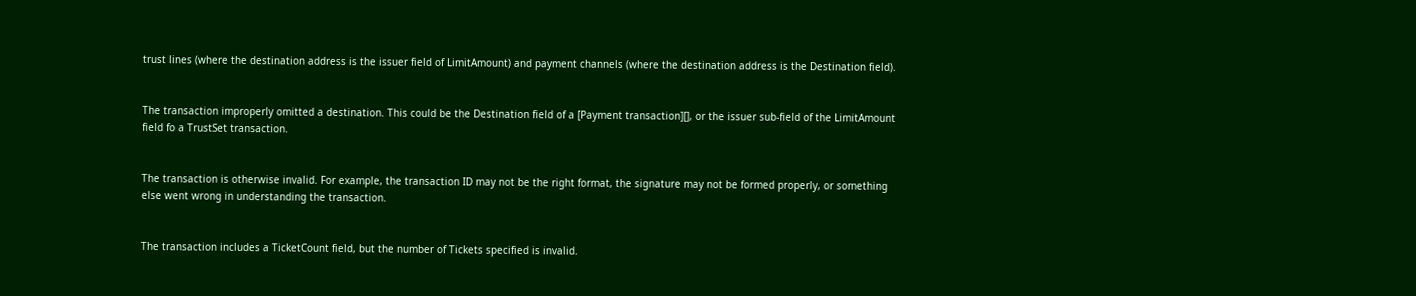trust lines (where the destination address is the issuer field of LimitAmount) and payment channels (where the destination address is the Destination field).


The transaction improperly omitted a destination. This could be the Destination field of a [Payment transaction][], or the issuer sub-field of the LimitAmount field fo a TrustSet transaction.


The transaction is otherwise invalid. For example, the transaction ID may not be the right format, the signature may not be formed properly, or something else went wrong in understanding the transaction.


The transaction includes a TicketCount field, but the number of Tickets specified is invalid.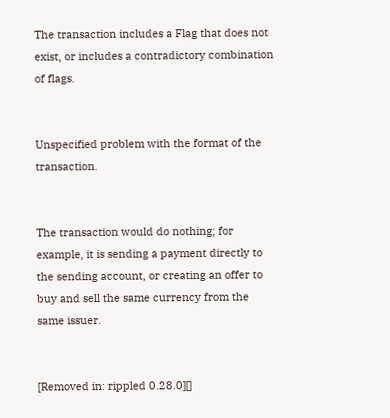The transaction includes a Flag that does not exist, or includes a contradictory combination of flags.


Unspecified problem with the format of the transaction.


The transaction would do nothing; for example, it is sending a payment directly to the sending account, or creating an offer to buy and sell the same currency from the same issuer.


[Removed in: rippled 0.28.0][]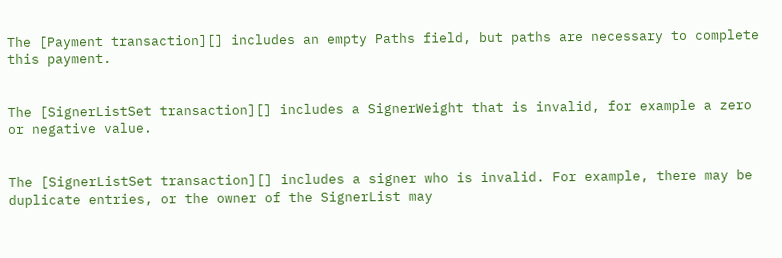The [Payment transaction][] includes an empty Paths field, but paths are necessary to complete this payment.


The [SignerListSet transaction][] includes a SignerWeight that is invalid, for example a zero or negative value.


The [SignerListSet transaction][] includes a signer who is invalid. For example, there may be duplicate entries, or the owner of the SignerList may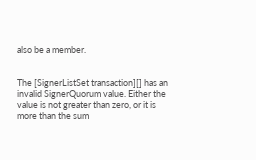also be a member.


The [SignerListSet transaction][] has an invalid SignerQuorum value. Either the value is not greater than zero, or it is more than the sum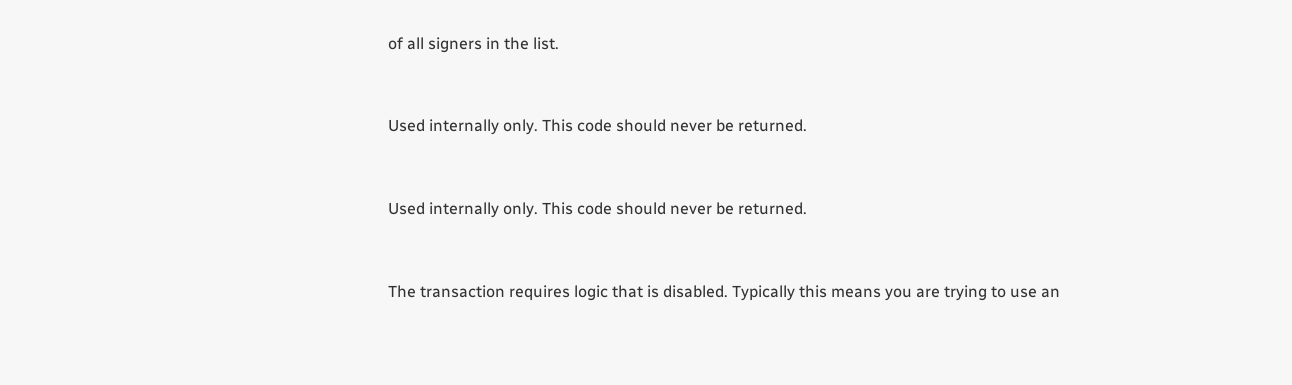of all signers in the list.


Used internally only. This code should never be returned.


Used internally only. This code should never be returned.


The transaction requires logic that is disabled. Typically this means you are trying to use an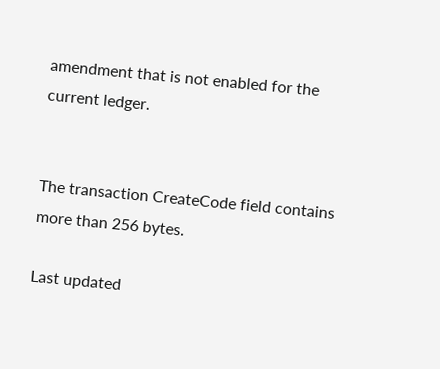amendment that is not enabled for the current ledger.


The transaction CreateCode field contains more than 256 bytes.

Last updated